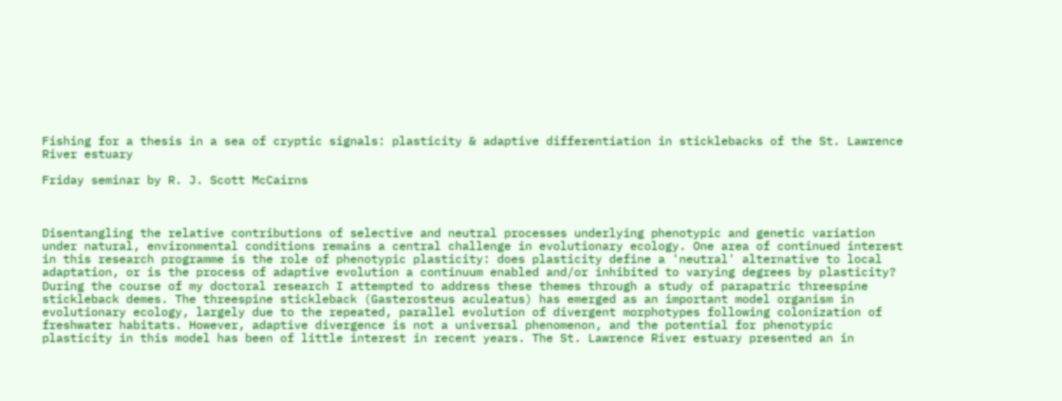Fishing for a thesis in a sea of cryptic signals: plasticity & adaptive differentiation in sticklebacks of the St. Lawrence River estuary

Friday seminar by R. J. Scott McCairns



Disentangling the relative contributions of selective and neutral processes underlying phenotypic and genetic variation under natural, environmental conditions remains a central challenge in evolutionary ecology. One area of continued interest in this research programme is the role of phenotypic plasticity: does plasticity define a 'neutral' alternative to local adaptation, or is the process of adaptive evolution a continuum enabled and/or inhibited to varying degrees by plasticity? During the course of my doctoral research I attempted to address these themes through a study of parapatric threespine stickleback demes. The threespine stickleback (Gasterosteus aculeatus) has emerged as an important model organism in evolutionary ecology, largely due to the repeated, parallel evolution of divergent morphotypes following colonization of freshwater habitats. However, adaptive divergence is not a universal phenomenon, and the potential for phenotypic plasticity in this model has been of little interest in recent years. The St. Lawrence River estuary presented an in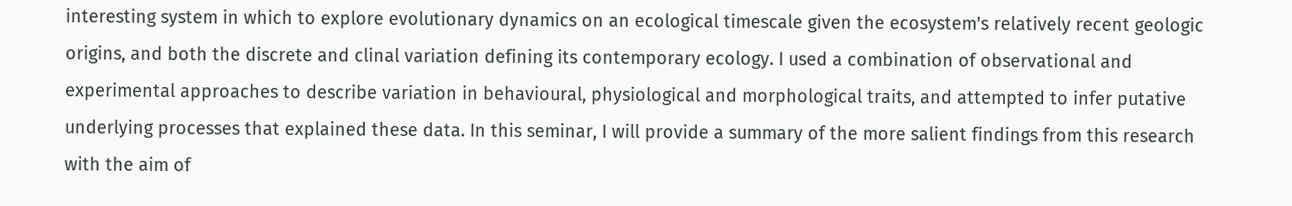interesting system in which to explore evolutionary dynamics on an ecological timescale given the ecosystem's relatively recent geologic origins, and both the discrete and clinal variation defining its contemporary ecology. I used a combination of observational and experimental approaches to describe variation in behavioural, physiological and morphological traits, and attempted to infer putative underlying processes that explained these data. In this seminar, I will provide a summary of the more salient findings from this research with the aim of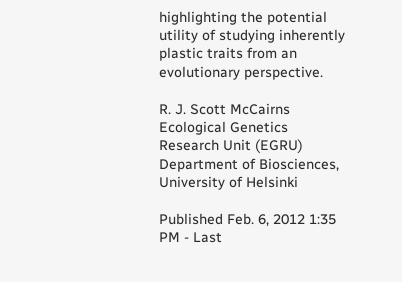highlighting the potential utility of studying inherently plastic traits from an evolutionary perspective.

R. J. Scott McCairns
Ecological Genetics Research Unit (EGRU)
Department of Biosciences, University of Helsinki

Published Feb. 6, 2012 1:35 PM - Last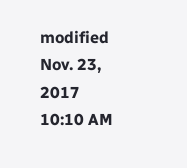modified Nov. 23, 2017 10:10 AM